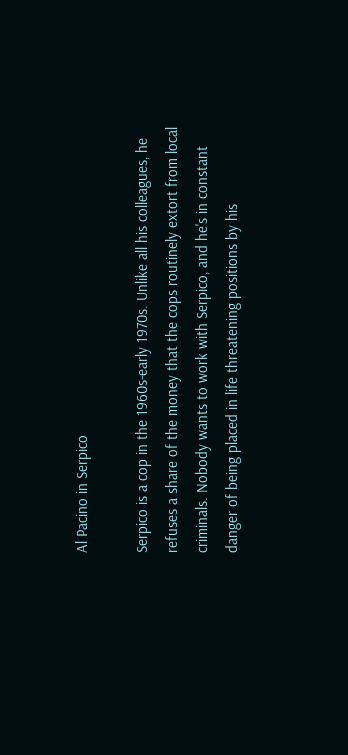Al Pacino in Serpico

Serpico is a cop in the 1960s-early 1970s. Unlike all his colleagues, he refuses a share of the money that the cops routinely extort from local criminals. Nobody wants to work with Serpico, and he's in constant danger of being placed in life threatening positions by his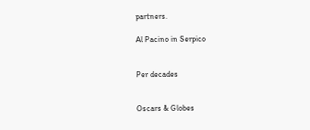partners.

Al Pacino in Serpico


Per decades


Oscars & Globes